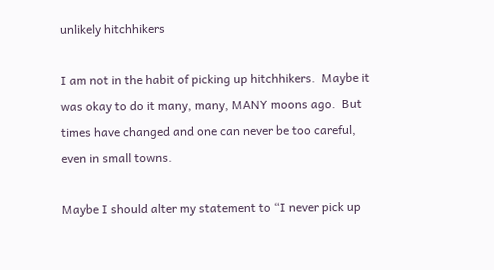unlikely hitchhikers

I am not in the habit of picking up hitchhikers.  Maybe it was okay to do it many, many, MANY moons ago.  But times have changed and one can never be too careful, even in small towns.

Maybe I should alter my statement to “I never pick up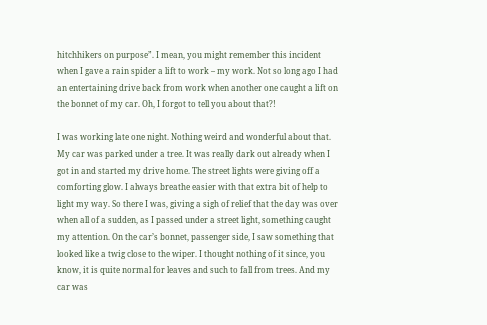hitchhikers on purpose”. I mean, you might remember this incident when I gave a rain spider a lift to work – my work. Not so long ago I had an entertaining drive back from work when another one caught a lift on the bonnet of my car. Oh, I forgot to tell you about that?!

I was working late one night. Nothing weird and wonderful about that. My car was parked under a tree. It was really dark out already when I got in and started my drive home. The street lights were giving off a comforting glow. I always breathe easier with that extra bit of help to light my way. So there I was, giving a sigh of relief that the day was over when all of a sudden, as I passed under a street light, something caught my attention. On the car’s bonnet, passenger side, I saw something that looked like a twig close to the wiper. I thought nothing of it since, you know, it is quite normal for leaves and such to fall from trees. And my car was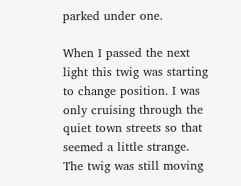parked under one.

When I passed the next light this twig was starting to change position. I was only cruising through the quiet town streets so that seemed a little strange. The twig was still moving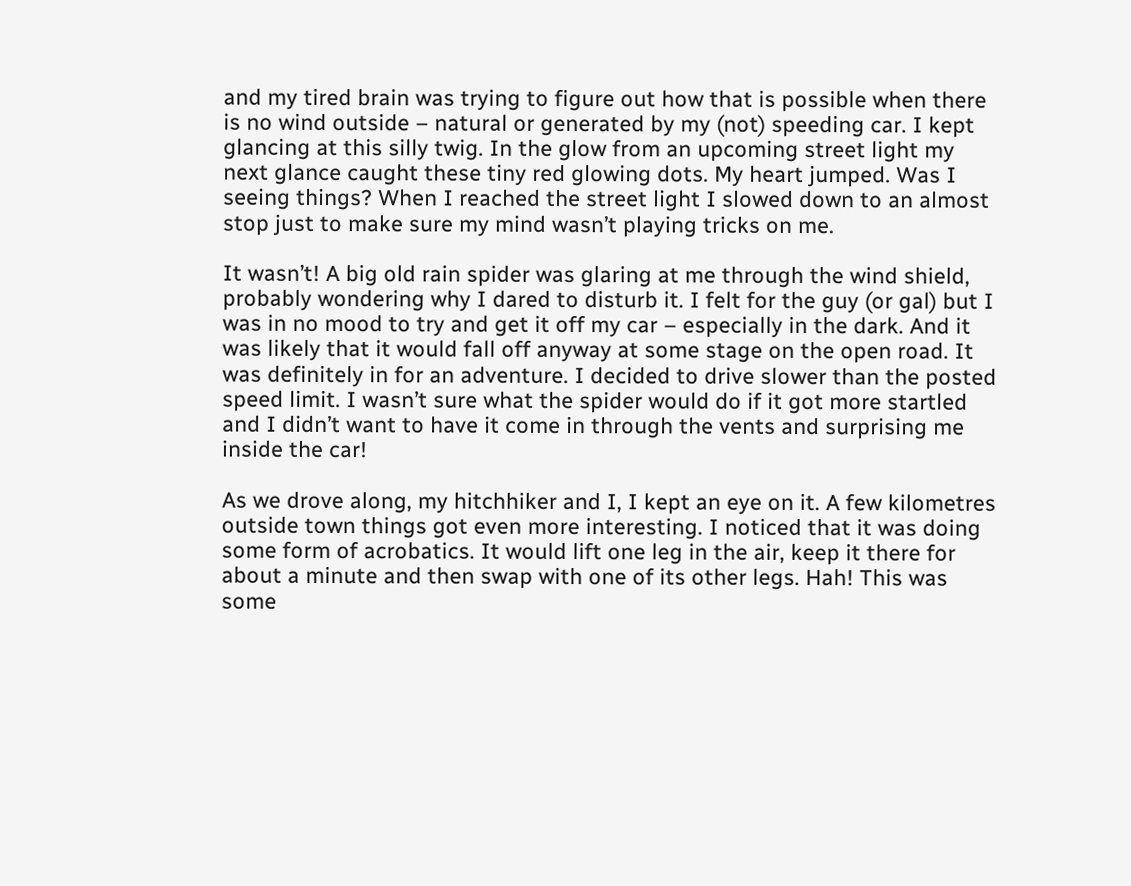and my tired brain was trying to figure out how that is possible when there is no wind outside – natural or generated by my (not) speeding car. I kept glancing at this silly twig. In the glow from an upcoming street light my next glance caught these tiny red glowing dots. My heart jumped. Was I seeing things? When I reached the street light I slowed down to an almost stop just to make sure my mind wasn’t playing tricks on me.

It wasn’t! A big old rain spider was glaring at me through the wind shield, probably wondering why I dared to disturb it. I felt for the guy (or gal) but I was in no mood to try and get it off my car – especially in the dark. And it was likely that it would fall off anyway at some stage on the open road. It was definitely in for an adventure. I decided to drive slower than the posted speed limit. I wasn’t sure what the spider would do if it got more startled and I didn’t want to have it come in through the vents and surprising me inside the car!

As we drove along, my hitchhiker and I, I kept an eye on it. A few kilometres outside town things got even more interesting. I noticed that it was doing some form of acrobatics. It would lift one leg in the air, keep it there for about a minute and then swap with one of its other legs. Hah! This was some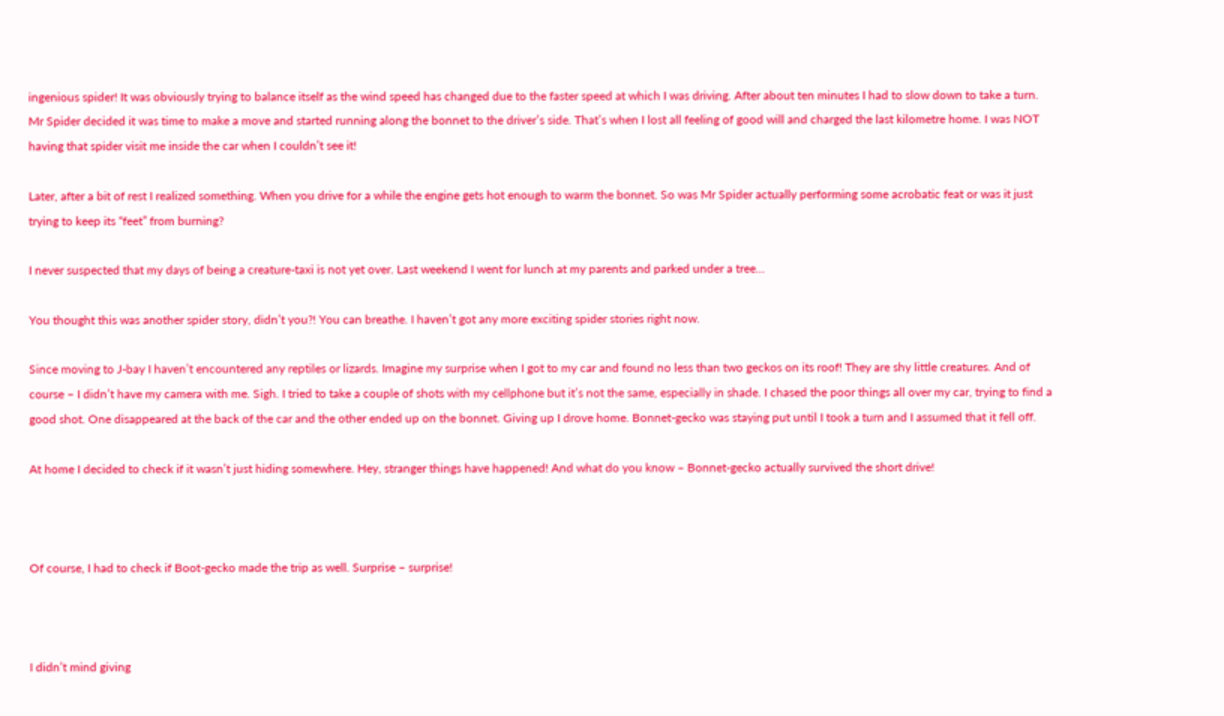ingenious spider! It was obviously trying to balance itself as the wind speed has changed due to the faster speed at which I was driving. After about ten minutes I had to slow down to take a turn. Mr Spider decided it was time to make a move and started running along the bonnet to the driver’s side. That’s when I lost all feeling of good will and charged the last kilometre home. I was NOT having that spider visit me inside the car when I couldn’t see it!

Later, after a bit of rest I realized something. When you drive for a while the engine gets hot enough to warm the bonnet. So was Mr Spider actually performing some acrobatic feat or was it just trying to keep its “feet” from burning?

I never suspected that my days of being a creature-taxi is not yet over. Last weekend I went for lunch at my parents and parked under a tree…

You thought this was another spider story, didn’t you?! You can breathe. I haven’t got any more exciting spider stories right now.

Since moving to J-bay I haven’t encountered any reptiles or lizards. Imagine my surprise when I got to my car and found no less than two geckos on its roof! They are shy little creatures. And of course – I didn’t have my camera with me. Sigh. I tried to take a couple of shots with my cellphone but it’s not the same, especially in shade. I chased the poor things all over my car, trying to find a good shot. One disappeared at the back of the car and the other ended up on the bonnet. Giving up I drove home. Bonnet-gecko was staying put until I took a turn and I assumed that it fell off.

At home I decided to check if it wasn’t just hiding somewhere. Hey, stranger things have happened! And what do you know – Bonnet-gecko actually survived the short drive!



Of course, I had to check if Boot-gecko made the trip as well. Surprise – surprise!



I didn’t mind giving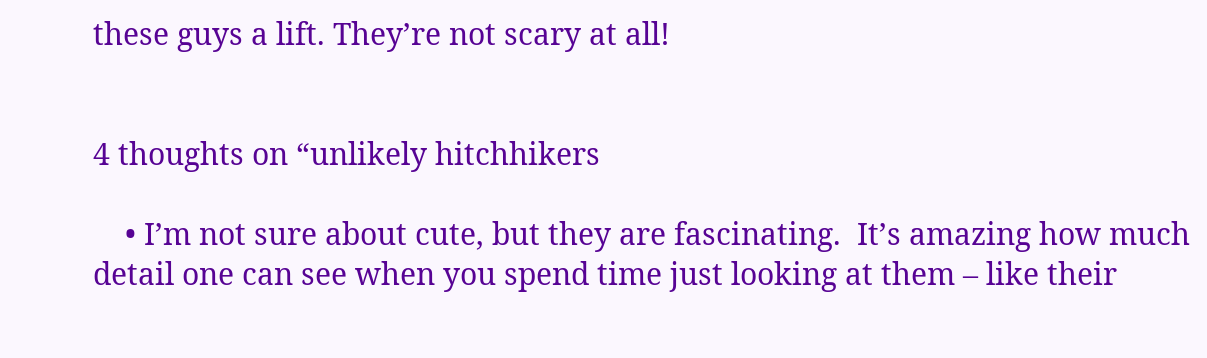these guys a lift. They’re not scary at all!


4 thoughts on “unlikely hitchhikers

    • I’m not sure about cute, but they are fascinating.  It’s amazing how much detail one can see when you spend time just looking at them – like their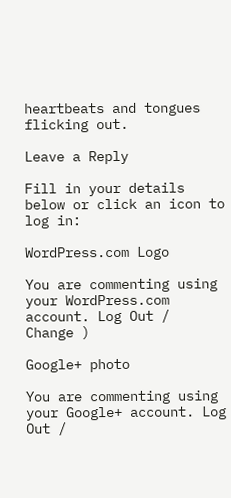heartbeats and tongues flicking out.

Leave a Reply

Fill in your details below or click an icon to log in:

WordPress.com Logo

You are commenting using your WordPress.com account. Log Out /  Change )

Google+ photo

You are commenting using your Google+ account. Log Out /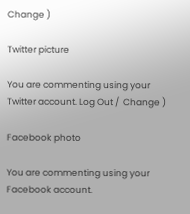Change )

Twitter picture

You are commenting using your Twitter account. Log Out /  Change )

Facebook photo

You are commenting using your Facebook account.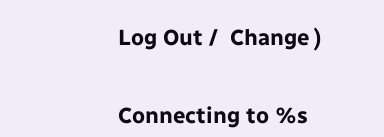Log Out /  Change )


Connecting to %s